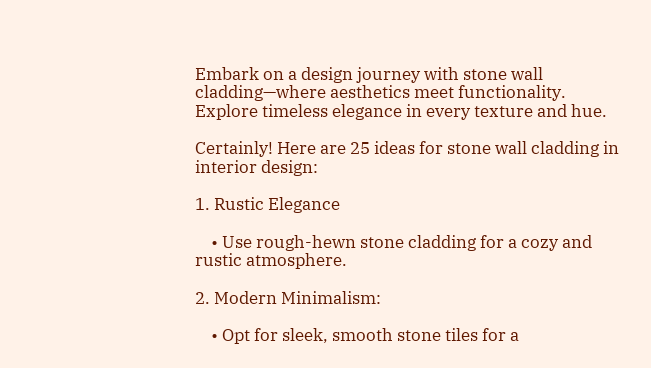Embark on a design journey with stone wall cladding—where aesthetics meet functionality. Explore timeless elegance in every texture and hue.

Certainly! Here are 25 ideas for stone wall cladding in interior design:

1. Rustic Elegance

    • Use rough-hewn stone cladding for a cozy and rustic atmosphere.

2. Modern Minimalism:

    • Opt for sleek, smooth stone tiles for a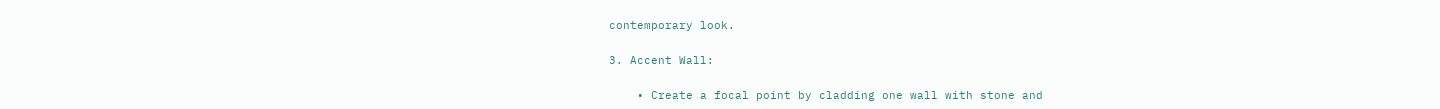contemporary look.

3. Accent Wall:

    • Create a focal point by cladding one wall with stone and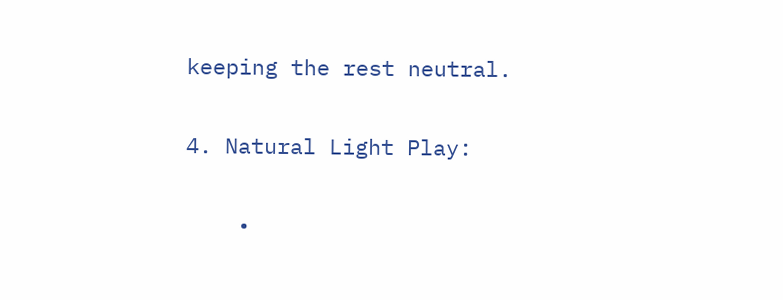keeping the rest neutral.

4. Natural Light Play:

    •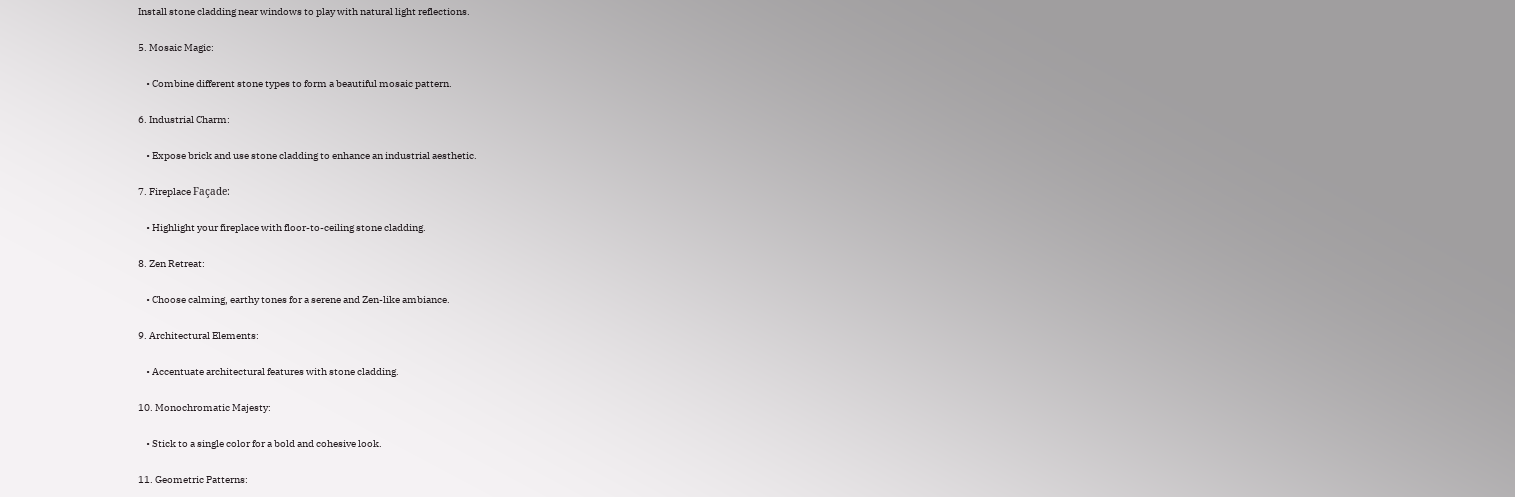Install stone cladding near windows to play with natural light reflections.

5. Mosaic Magic:

    • Combine different stone types to form a beautiful mosaic pattern.

6. Industrial Charm:

    • Expose brick and use stone cladding to enhance an industrial aesthetic.

7. Fireplace Façade:

    • Highlight your fireplace with floor-to-ceiling stone cladding.

8. Zen Retreat:

    • Choose calming, earthy tones for a serene and Zen-like ambiance.

9. Architectural Elements:

    • Accentuate architectural features with stone cladding.

10. Monochromatic Majesty:

    • Stick to a single color for a bold and cohesive look.

11. Geometric Patterns: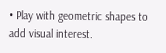• Play with geometric shapes to add visual interest.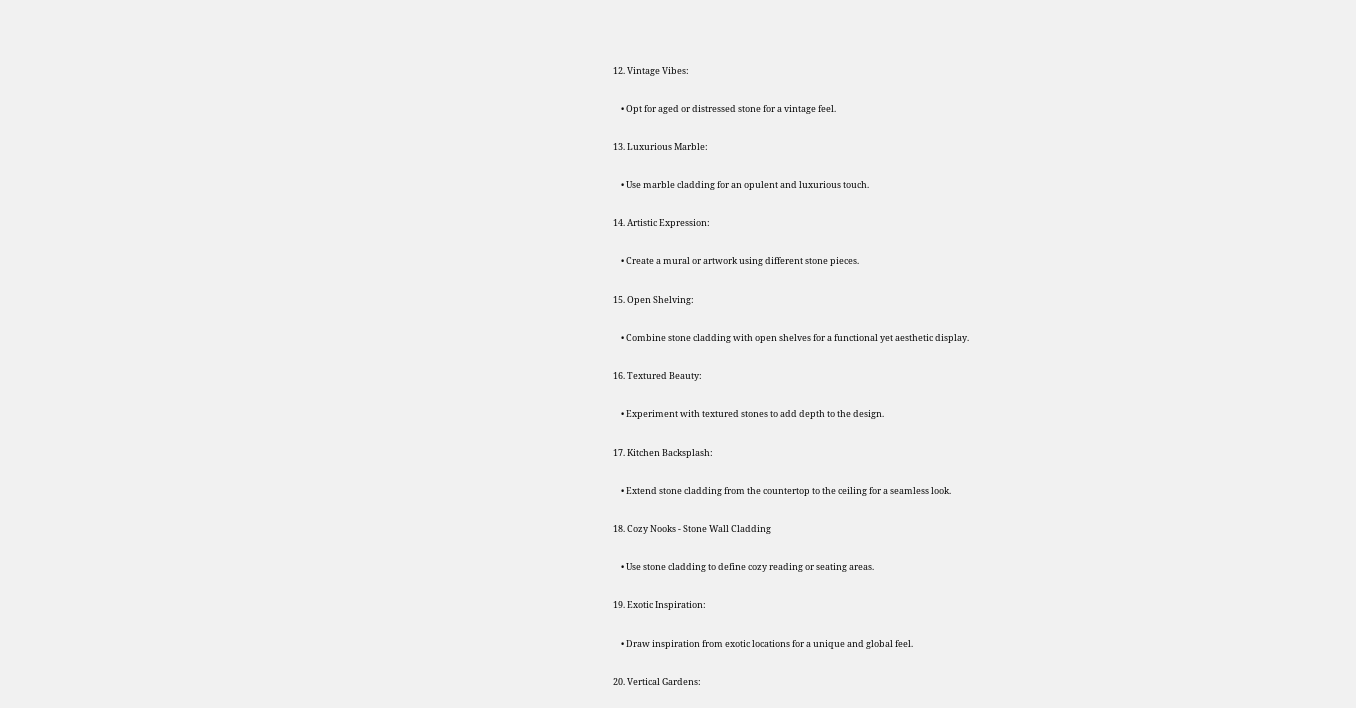12. Vintage Vibes:

    • Opt for aged or distressed stone for a vintage feel.

13. Luxurious Marble:

    • Use marble cladding for an opulent and luxurious touch.

14. Artistic Expression:

    • Create a mural or artwork using different stone pieces.

15. Open Shelving:

    • Combine stone cladding with open shelves for a functional yet aesthetic display.

16. Textured Beauty:

    • Experiment with textured stones to add depth to the design.

17. Kitchen Backsplash:

    • Extend stone cladding from the countertop to the ceiling for a seamless look.

18. Cozy Nooks - Stone Wall Cladding

    • Use stone cladding to define cozy reading or seating areas.

19. Exotic Inspiration:

    • Draw inspiration from exotic locations for a unique and global feel.

20. Vertical Gardens: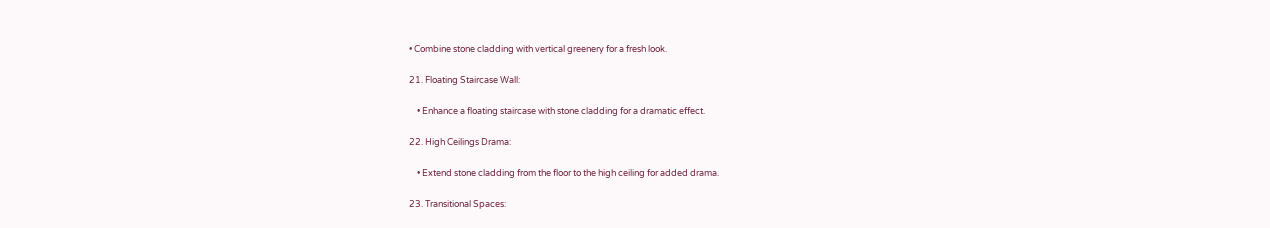• Combine stone cladding with vertical greenery for a fresh look.

21. Floating Staircase Wall:

    • Enhance a floating staircase with stone cladding for a dramatic effect.

22. High Ceilings Drama:

    • Extend stone cladding from the floor to the high ceiling for added drama.

23. Transitional Spaces: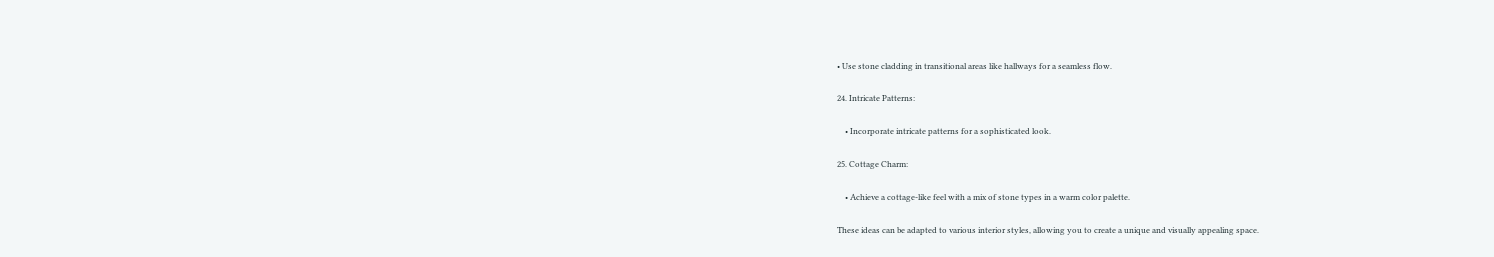• Use stone cladding in transitional areas like hallways for a seamless flow.

24. Intricate Patterns:

    • Incorporate intricate patterns for a sophisticated look.

25. Cottage Charm:

    • Achieve a cottage-like feel with a mix of stone types in a warm color palette.

These ideas can be adapted to various interior styles, allowing you to create a unique and visually appealing space.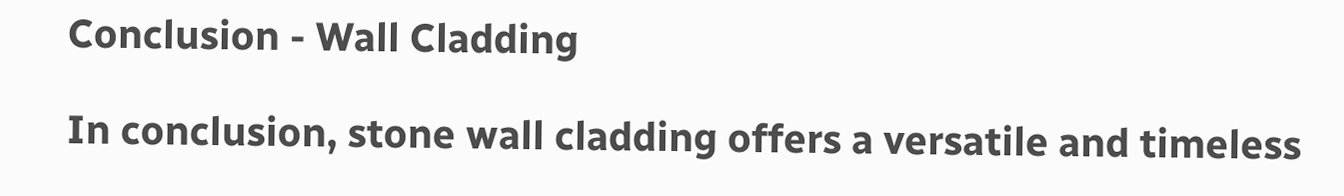Conclusion - Wall Cladding

In conclusion, stone wall cladding offers a versatile and timeless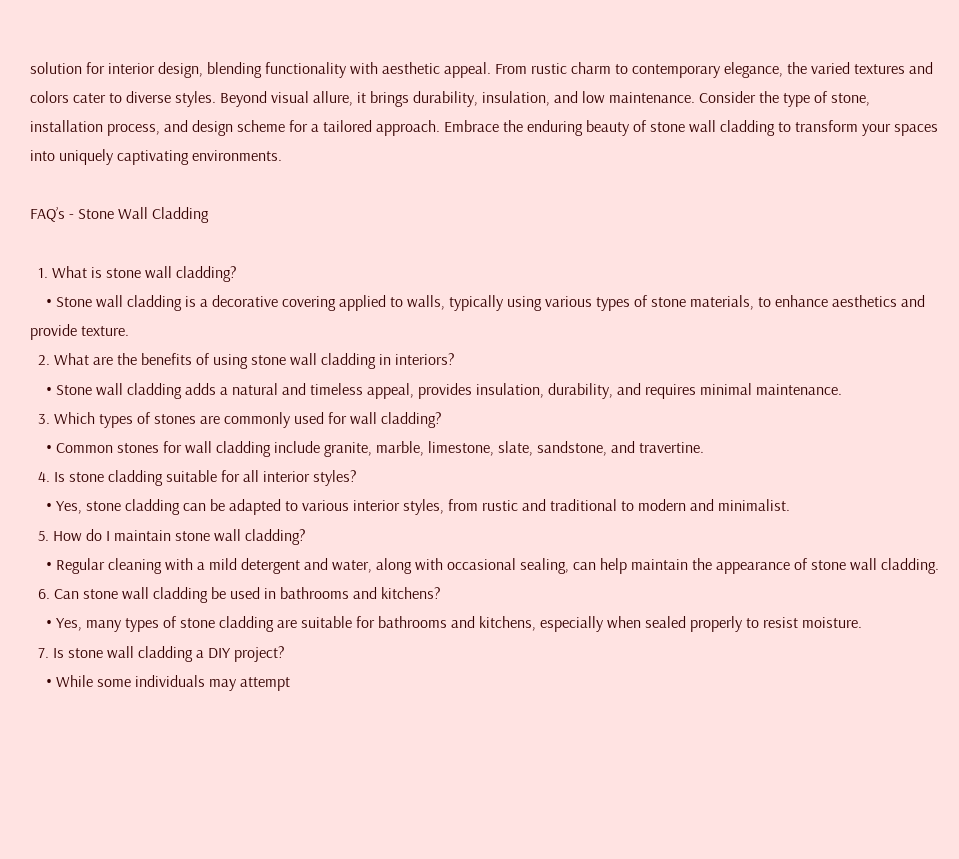solution for interior design, blending functionality with aesthetic appeal. From rustic charm to contemporary elegance, the varied textures and colors cater to diverse styles. Beyond visual allure, it brings durability, insulation, and low maintenance. Consider the type of stone, installation process, and design scheme for a tailored approach. Embrace the enduring beauty of stone wall cladding to transform your spaces into uniquely captivating environments.

FAQ’s - Stone Wall Cladding

  1. What is stone wall cladding?
    • Stone wall cladding is a decorative covering applied to walls, typically using various types of stone materials, to enhance aesthetics and provide texture.
  2. What are the benefits of using stone wall cladding in interiors?
    • Stone wall cladding adds a natural and timeless appeal, provides insulation, durability, and requires minimal maintenance.
  3. Which types of stones are commonly used for wall cladding?
    • Common stones for wall cladding include granite, marble, limestone, slate, sandstone, and travertine.
  4. Is stone cladding suitable for all interior styles?
    • Yes, stone cladding can be adapted to various interior styles, from rustic and traditional to modern and minimalist.
  5. How do I maintain stone wall cladding?
    • Regular cleaning with a mild detergent and water, along with occasional sealing, can help maintain the appearance of stone wall cladding.
  6. Can stone wall cladding be used in bathrooms and kitchens?
    • Yes, many types of stone cladding are suitable for bathrooms and kitchens, especially when sealed properly to resist moisture.
  7. Is stone wall cladding a DIY project?
    • While some individuals may attempt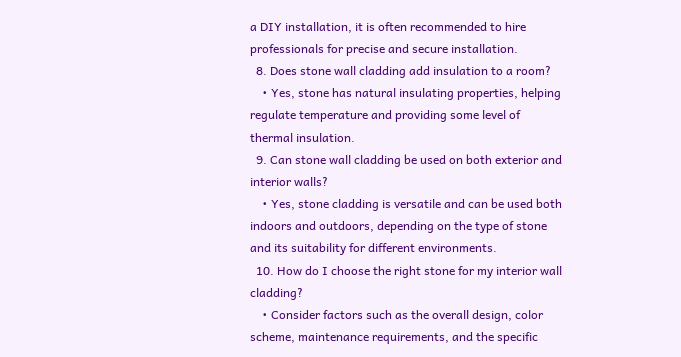a DIY installation, it is often recommended to hire professionals for precise and secure installation.
  8. Does stone wall cladding add insulation to a room?
    • Yes, stone has natural insulating properties, helping regulate temperature and providing some level of thermal insulation.
  9. Can stone wall cladding be used on both exterior and interior walls?
    • Yes, stone cladding is versatile and can be used both indoors and outdoors, depending on the type of stone and its suitability for different environments.
  10. How do I choose the right stone for my interior wall cladding?
    • Consider factors such as the overall design, color scheme, maintenance requirements, and the specific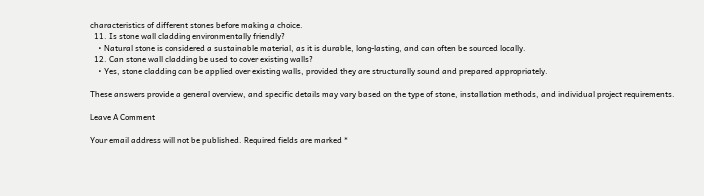characteristics of different stones before making a choice.
  11. Is stone wall cladding environmentally friendly?
    • Natural stone is considered a sustainable material, as it is durable, long-lasting, and can often be sourced locally.
  12. Can stone wall cladding be used to cover existing walls?
    • Yes, stone cladding can be applied over existing walls, provided they are structurally sound and prepared appropriately.

These answers provide a general overview, and specific details may vary based on the type of stone, installation methods, and individual project requirements.

Leave A Comment

Your email address will not be published. Required fields are marked *